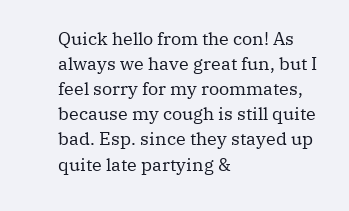Quick hello from the con! As always we have great fun, but I feel sorry for my roommates, because my cough is still quite bad. Esp. since they stayed up quite late partying &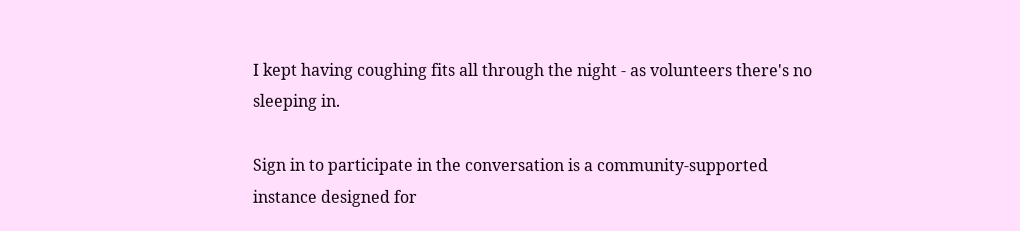I kept having coughing fits all through the night - as volunteers there's no sleeping in.

Sign in to participate in the conversation is a community-supported instance designed for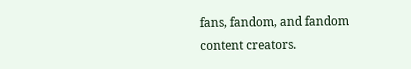fans, fandom, and fandom content creators.